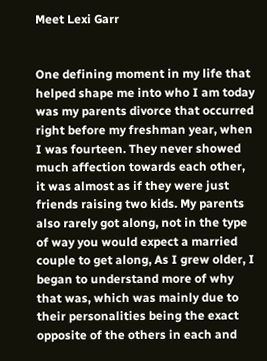Meet Lexi Garr


One defining moment in my life that helped shape me into who I am today was my parents divorce that occurred right before my freshman year, when I was fourteen. They never showed much affection towards each other, it was almost as if they were just friends raising two kids. My parents also rarely got along, not in the type of way you would expect a married couple to get along, As I grew older, I began to understand more of why that was, which was mainly due to their personalities being the exact opposite of the others in each and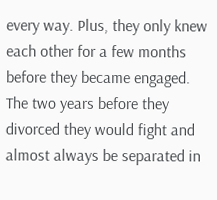every way. Plus, they only knew each other for a few months before they became engaged. The two years before they divorced they would fight and almost always be separated in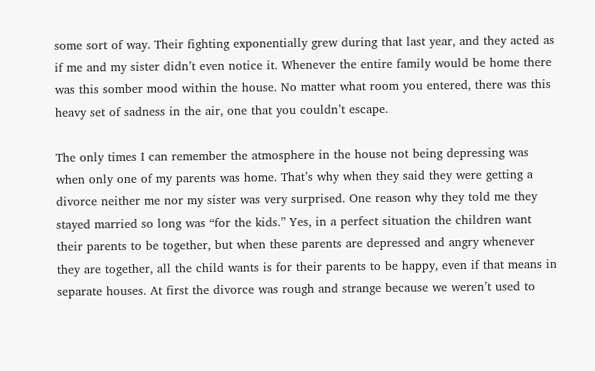some sort of way. Their fighting exponentially grew during that last year, and they acted as if me and my sister didn’t even notice it. Whenever the entire family would be home there was this somber mood within the house. No matter what room you entered, there was this heavy set of sadness in the air, one that you couldn’t escape.

The only times I can remember the atmosphere in the house not being depressing was when only one of my parents was home. That’s why when they said they were getting a divorce neither me nor my sister was very surprised. One reason why they told me they stayed married so long was “for the kids.” Yes, in a perfect situation the children want their parents to be together, but when these parents are depressed and angry whenever they are together, all the child wants is for their parents to be happy, even if that means in separate houses. At first the divorce was rough and strange because we weren’t used to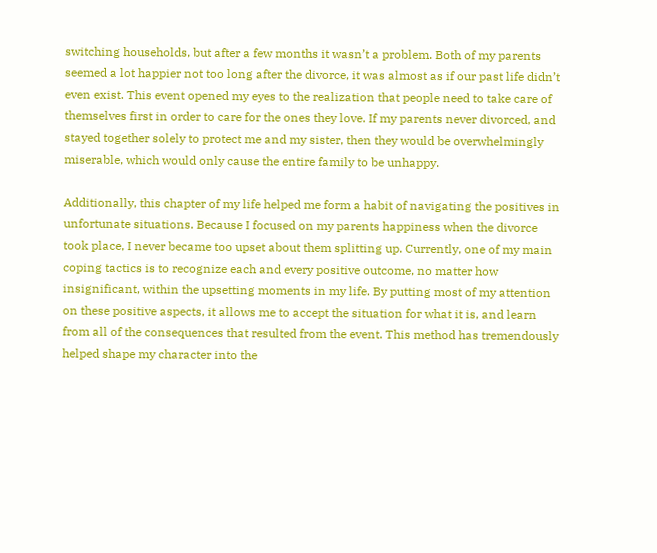switching households, but after a few months it wasn’t a problem. Both of my parents seemed a lot happier not too long after the divorce, it was almost as if our past life didn’t even exist. This event opened my eyes to the realization that people need to take care of themselves first in order to care for the ones they love. If my parents never divorced, and stayed together solely to protect me and my sister, then they would be overwhelmingly miserable, which would only cause the entire family to be unhappy.

Additionally, this chapter of my life helped me form a habit of navigating the positives in unfortunate situations. Because I focused on my parents happiness when the divorce took place, I never became too upset about them splitting up. Currently, one of my main coping tactics is to recognize each and every positive outcome, no matter how insignificant, within the upsetting moments in my life. By putting most of my attention on these positive aspects, it allows me to accept the situation for what it is, and learn from all of the consequences that resulted from the event. This method has tremendously helped shape my character into the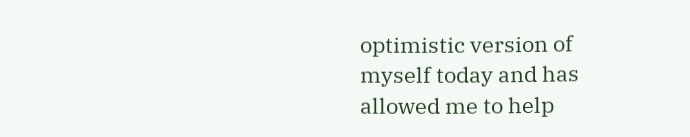optimistic version of myself today and has allowed me to help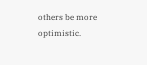others be more optimistic.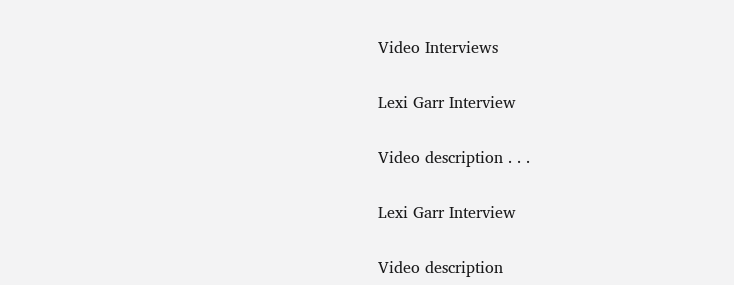Video Interviews

Lexi Garr Interview

Video description . . .

Lexi Garr Interview

Video description